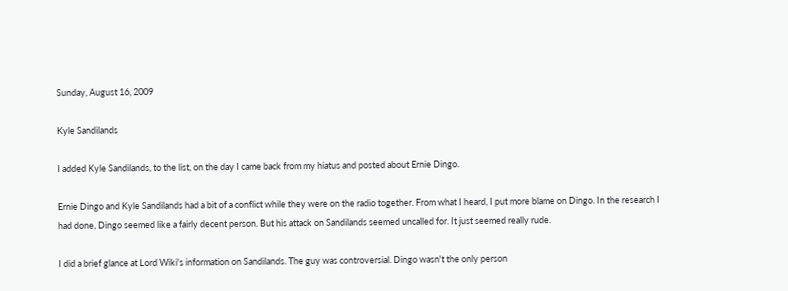Sunday, August 16, 2009

Kyle Sandilands

I added Kyle Sandilands, to the list, on the day I came back from my hiatus and posted about Ernie Dingo.

Ernie Dingo and Kyle Sandilands had a bit of a conflict while they were on the radio together. From what I heard, I put more blame on Dingo. In the research I had done, Dingo seemed like a fairly decent person. But his attack on Sandilands seemed uncalled for. It just seemed really rude.

I did a brief glance at Lord Wiki's information on Sandilands. The guy was controversial. Dingo wasn't the only person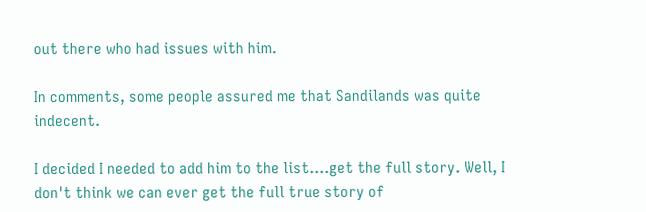out there who had issues with him.

In comments, some people assured me that Sandilands was quite indecent.

I decided I needed to add him to the list....get the full story. Well, I don't think we can ever get the full true story of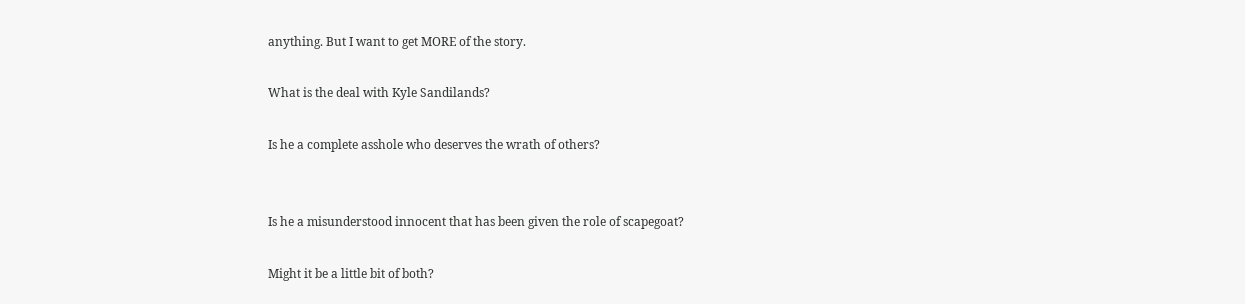anything. But I want to get MORE of the story.

What is the deal with Kyle Sandilands?

Is he a complete asshole who deserves the wrath of others?


Is he a misunderstood innocent that has been given the role of scapegoat?

Might it be a little bit of both?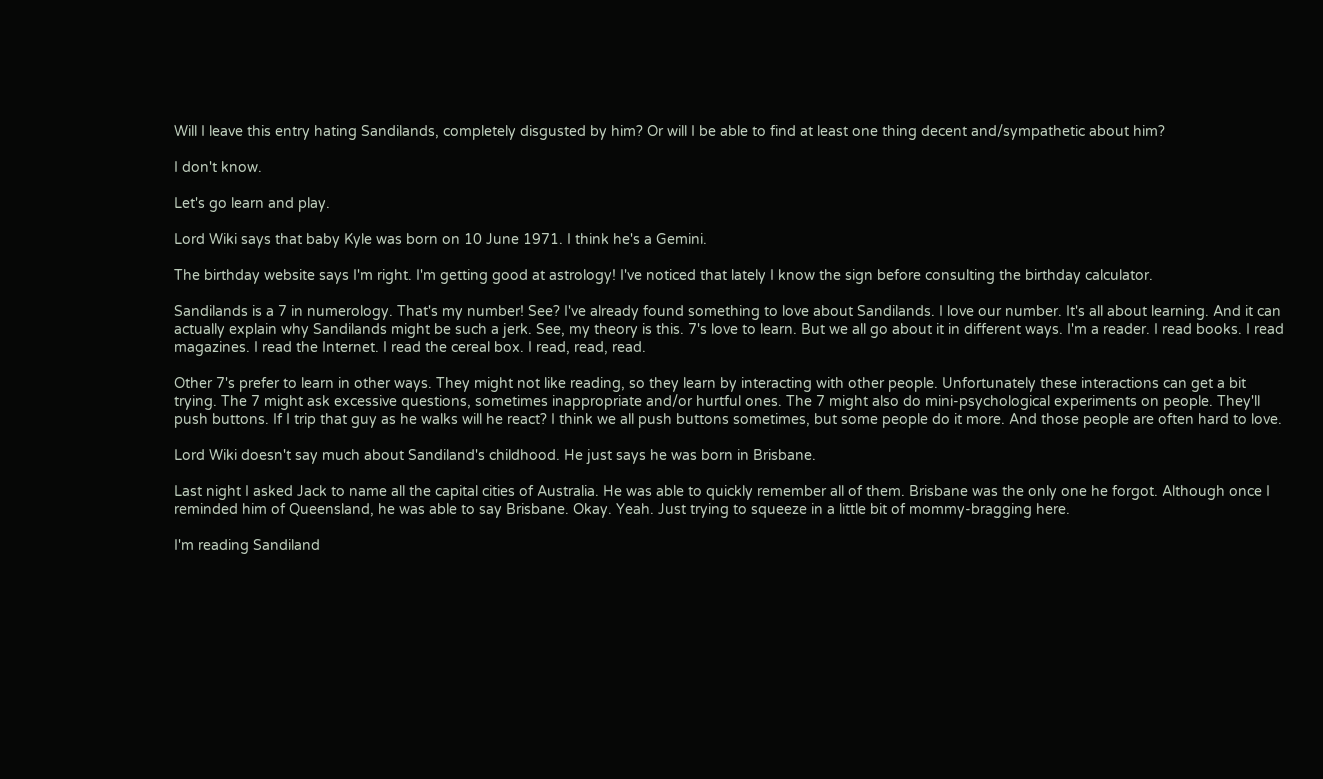Will I leave this entry hating Sandilands, completely disgusted by him? Or will I be able to find at least one thing decent and/sympathetic about him?

I don't know.

Let's go learn and play.

Lord Wiki says that baby Kyle was born on 10 June 1971. I think he's a Gemini.

The birthday website says I'm right. I'm getting good at astrology! I've noticed that lately I know the sign before consulting the birthday calculator.

Sandilands is a 7 in numerology. That's my number! See? I've already found something to love about Sandilands. I love our number. It's all about learning. And it can actually explain why Sandilands might be such a jerk. See, my theory is this. 7's love to learn. But we all go about it in different ways. I'm a reader. I read books. I read magazines. I read the Internet. I read the cereal box. I read, read, read.

Other 7's prefer to learn in other ways. They might not like reading, so they learn by interacting with other people. Unfortunately these interactions can get a bit trying. The 7 might ask excessive questions, sometimes inappropriate and/or hurtful ones. The 7 might also do mini-psychological experiments on people. They'll push buttons. If I trip that guy as he walks will he react? I think we all push buttons sometimes, but some people do it more. And those people are often hard to love.

Lord Wiki doesn't say much about Sandiland's childhood. He just says he was born in Brisbane.

Last night I asked Jack to name all the capital cities of Australia. He was able to quickly remember all of them. Brisbane was the only one he forgot. Although once I reminded him of Queensland, he was able to say Brisbane. Okay. Yeah. Just trying to squeeze in a little bit of mommy-bragging here.

I'm reading Sandiland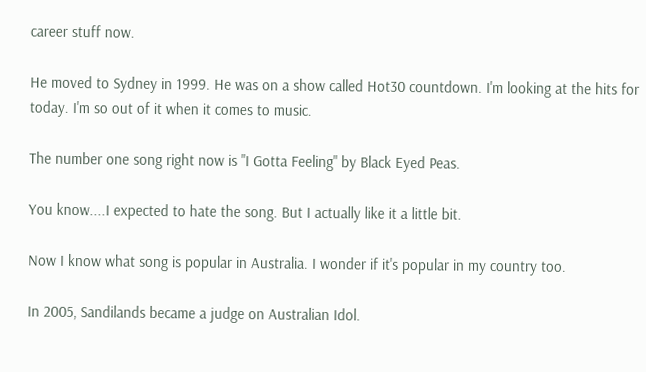career stuff now.

He moved to Sydney in 1999. He was on a show called Hot30 countdown. I'm looking at the hits for today. I'm so out of it when it comes to music.

The number one song right now is "I Gotta Feeling" by Black Eyed Peas.

You know....I expected to hate the song. But I actually like it a little bit.

Now I know what song is popular in Australia. I wonder if it's popular in my country too.

In 2005, Sandilands became a judge on Australian Idol.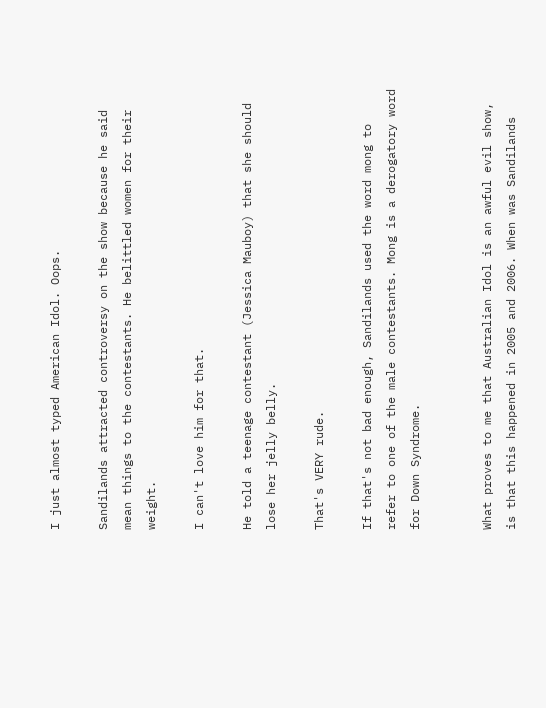I just almost typed American Idol. Oops.

Sandilands attracted controversy on the show because he said mean things to the contestants. He belittled women for their weight.

I can't love him for that.

He told a teenage contestant (Jessica Mauboy) that she should lose her jelly belly.

That's VERY rude.

If that's not bad enough, Sandilands used the word mong to refer to one of the male contestants. Mong is a derogatory word for Down Syndrome.


What proves to me that Australian Idol is an awful evil show, is that this happened in 2005 and 2006. When was Sandilands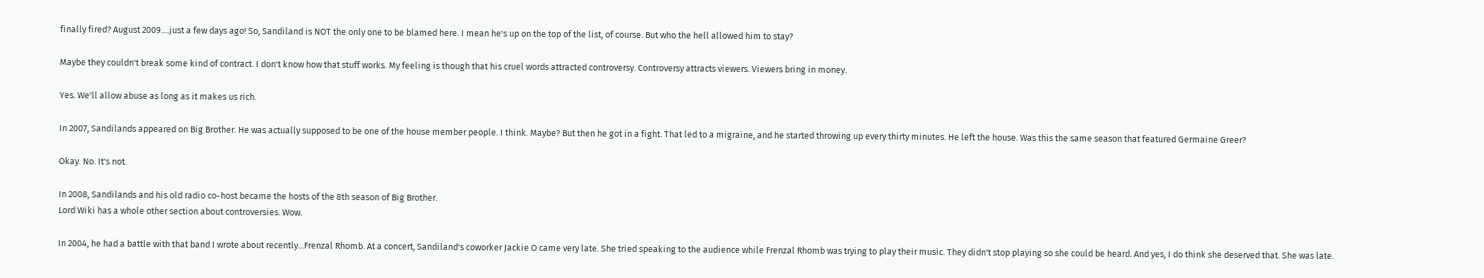finally fired? August 2009....just a few days ago! So, Sandiland is NOT the only one to be blamed here. I mean he's up on the top of the list, of course. But who the hell allowed him to stay?

Maybe they couldn't break some kind of contract. I don't know how that stuff works. My feeling is though that his cruel words attracted controversy. Controversy attracts viewers. Viewers bring in money.

Yes. We'll allow abuse as long as it makes us rich.

In 2007, Sandilands appeared on Big Brother. He was actually supposed to be one of the house member people. I think. Maybe? But then he got in a fight. That led to a migraine, and he started throwing up every thirty minutes. He left the house. Was this the same season that featured Germaine Greer?

Okay. No. It's not.

In 2008, Sandilands and his old radio co-host became the hosts of the 8th season of Big Brother.
Lord Wiki has a whole other section about controversies. Wow.

In 2004, he had a battle with that band I wrote about recently...Frenzal Rhomb. At a concert, Sandiland's coworker Jackie O came very late. She tried speaking to the audience while Frenzal Rhomb was trying to play their music. They didn't stop playing so she could be heard. And yes, I do think she deserved that. She was late.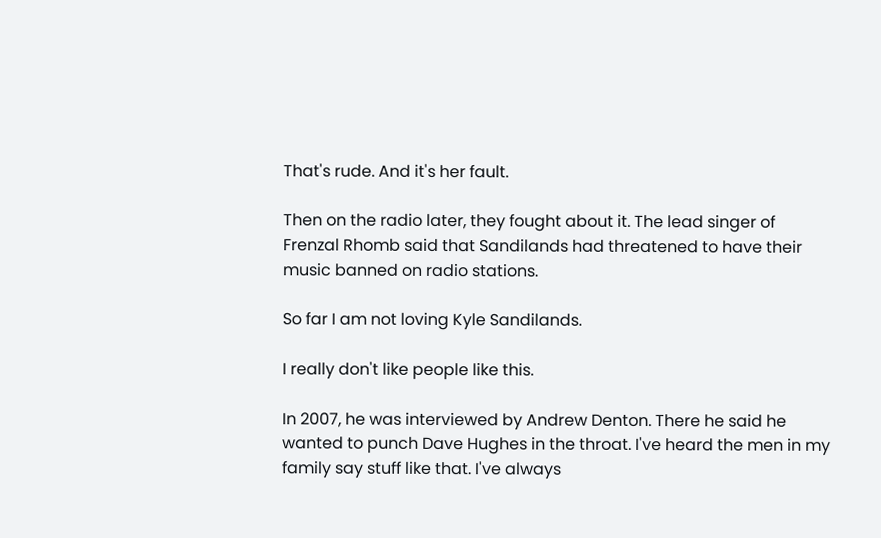That's rude. And it's her fault.

Then on the radio later, they fought about it. The lead singer of Frenzal Rhomb said that Sandilands had threatened to have their music banned on radio stations.

So far I am not loving Kyle Sandilands.

I really don't like people like this.

In 2007, he was interviewed by Andrew Denton. There he said he wanted to punch Dave Hughes in the throat. I've heard the men in my family say stuff like that. I've always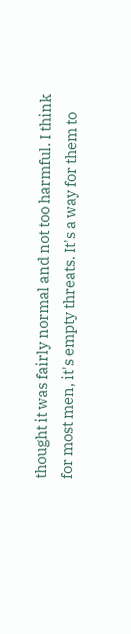thought it was fairly normal and not too harmful. I think for most men, it's empty threats. It's a way for them to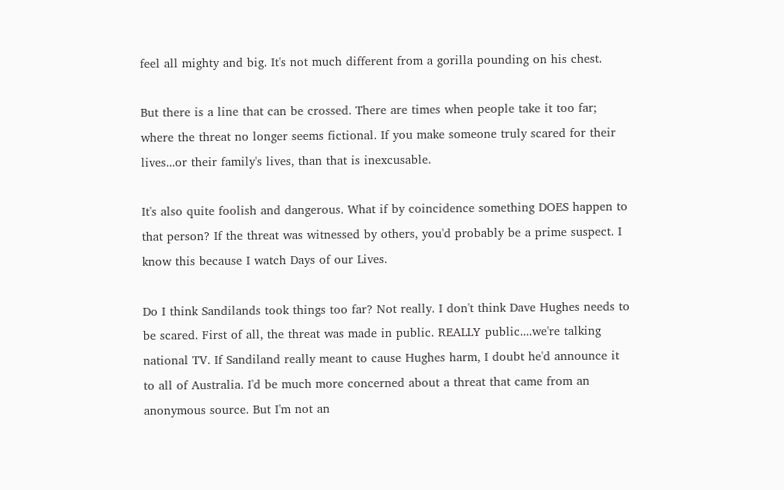feel all mighty and big. It's not much different from a gorilla pounding on his chest.

But there is a line that can be crossed. There are times when people take it too far; where the threat no longer seems fictional. If you make someone truly scared for their lives...or their family's lives, than that is inexcusable.

It's also quite foolish and dangerous. What if by coincidence something DOES happen to that person? If the threat was witnessed by others, you'd probably be a prime suspect. I know this because I watch Days of our Lives.

Do I think Sandilands took things too far? Not really. I don't think Dave Hughes needs to be scared. First of all, the threat was made in public. REALLY public....we're talking national TV. If Sandiland really meant to cause Hughes harm, I doubt he'd announce it to all of Australia. I'd be much more concerned about a threat that came from an anonymous source. But I'm not an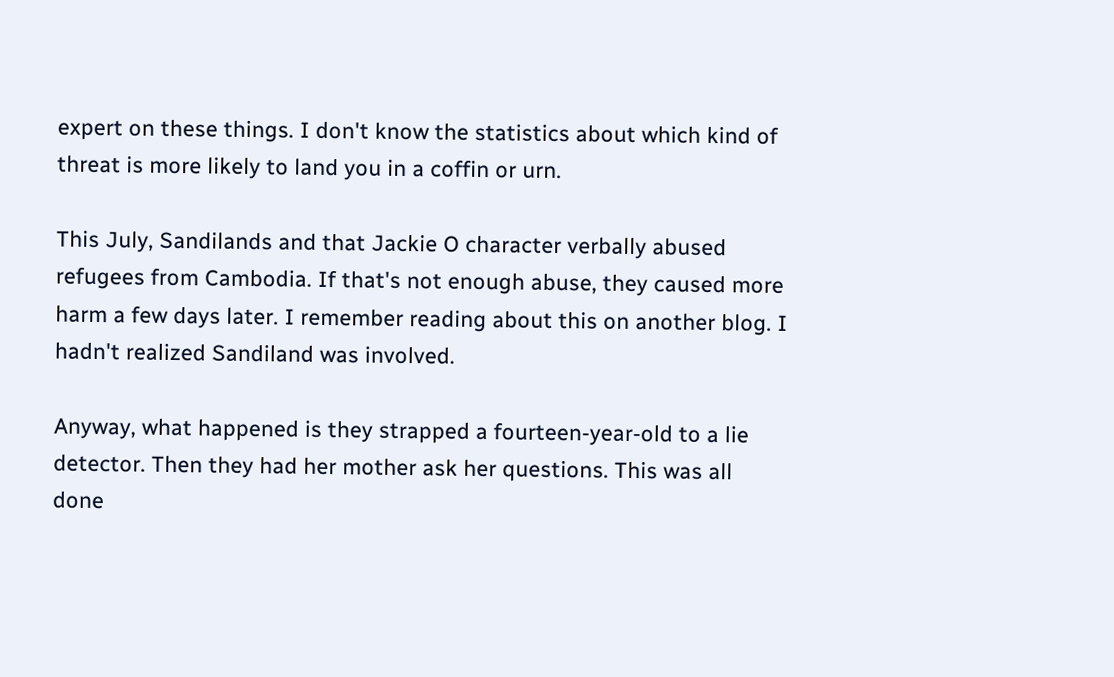expert on these things. I don't know the statistics about which kind of threat is more likely to land you in a coffin or urn.

This July, Sandilands and that Jackie O character verbally abused refugees from Cambodia. If that's not enough abuse, they caused more harm a few days later. I remember reading about this on another blog. I hadn't realized Sandiland was involved.

Anyway, what happened is they strapped a fourteen-year-old to a lie detector. Then they had her mother ask her questions. This was all done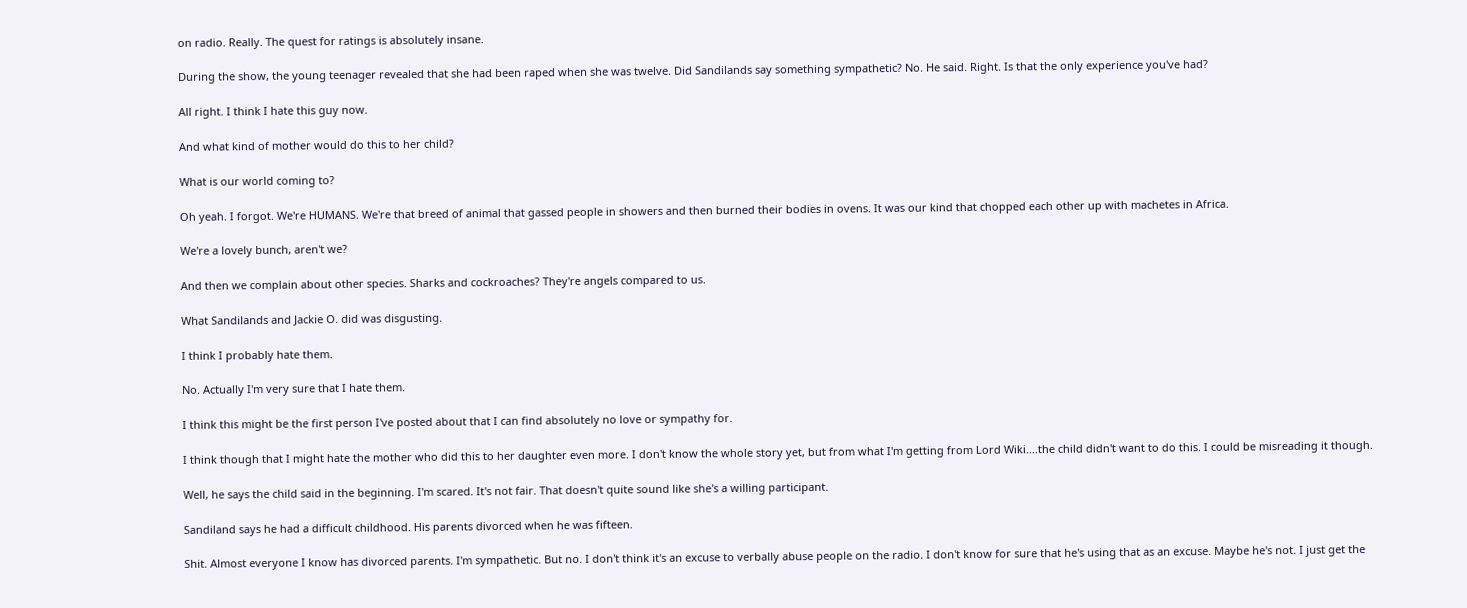on radio. Really. The quest for ratings is absolutely insane.

During the show, the young teenager revealed that she had been raped when she was twelve. Did Sandilands say something sympathetic? No. He said. Right. Is that the only experience you've had?

All right. I think I hate this guy now.

And what kind of mother would do this to her child?

What is our world coming to?

Oh yeah. I forgot. We're HUMANS. We're that breed of animal that gassed people in showers and then burned their bodies in ovens. It was our kind that chopped each other up with machetes in Africa.

We're a lovely bunch, aren't we?

And then we complain about other species. Sharks and cockroaches? They're angels compared to us.

What Sandilands and Jackie O. did was disgusting.

I think I probably hate them.

No. Actually I'm very sure that I hate them.

I think this might be the first person I've posted about that I can find absolutely no love or sympathy for.

I think though that I might hate the mother who did this to her daughter even more. I don't know the whole story yet, but from what I'm getting from Lord Wiki....the child didn't want to do this. I could be misreading it though.

Well, he says the child said in the beginning. I'm scared. It's not fair. That doesn't quite sound like she's a willing participant.

Sandiland says he had a difficult childhood. His parents divorced when he was fifteen.

Shit. Almost everyone I know has divorced parents. I'm sympathetic. But no. I don't think it's an excuse to verbally abuse people on the radio. I don't know for sure that he's using that as an excuse. Maybe he's not. I just get the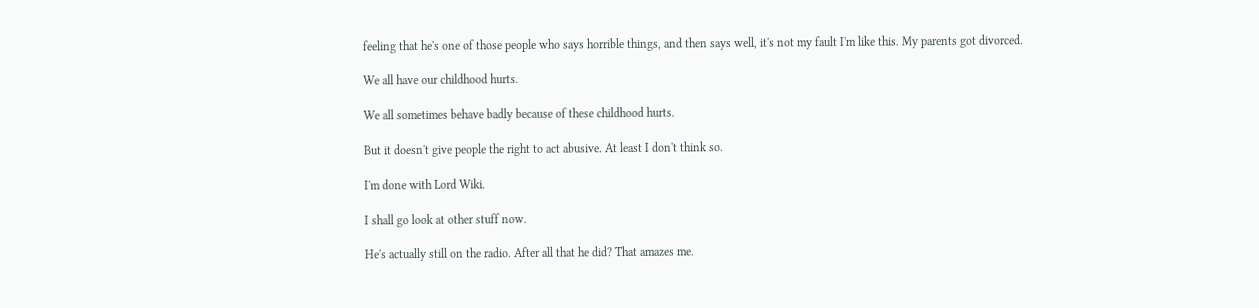feeling that he's one of those people who says horrible things, and then says well, it's not my fault I'm like this. My parents got divorced.

We all have our childhood hurts.

We all sometimes behave badly because of these childhood hurts.

But it doesn't give people the right to act abusive. At least I don't think so.

I'm done with Lord Wiki.

I shall go look at other stuff now.

He's actually still on the radio. After all that he did? That amazes me.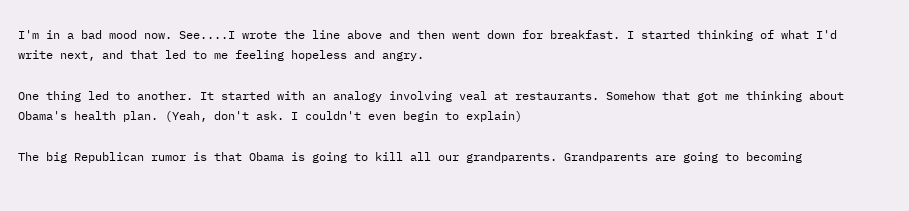I'm in a bad mood now. See....I wrote the line above and then went down for breakfast. I started thinking of what I'd write next, and that led to me feeling hopeless and angry.

One thing led to another. It started with an analogy involving veal at restaurants. Somehow that got me thinking about Obama's health plan. (Yeah, don't ask. I couldn't even begin to explain)

The big Republican rumor is that Obama is going to kill all our grandparents. Grandparents are going to becoming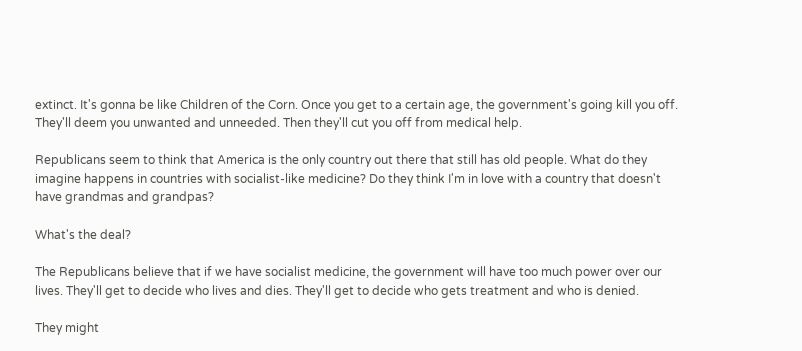extinct. It's gonna be like Children of the Corn. Once you get to a certain age, the government's going kill you off. They'll deem you unwanted and unneeded. Then they'll cut you off from medical help.

Republicans seem to think that America is the only country out there that still has old people. What do they imagine happens in countries with socialist-like medicine? Do they think I'm in love with a country that doesn't have grandmas and grandpas?

What's the deal?

The Republicans believe that if we have socialist medicine, the government will have too much power over our lives. They'll get to decide who lives and dies. They'll get to decide who gets treatment and who is denied.

They might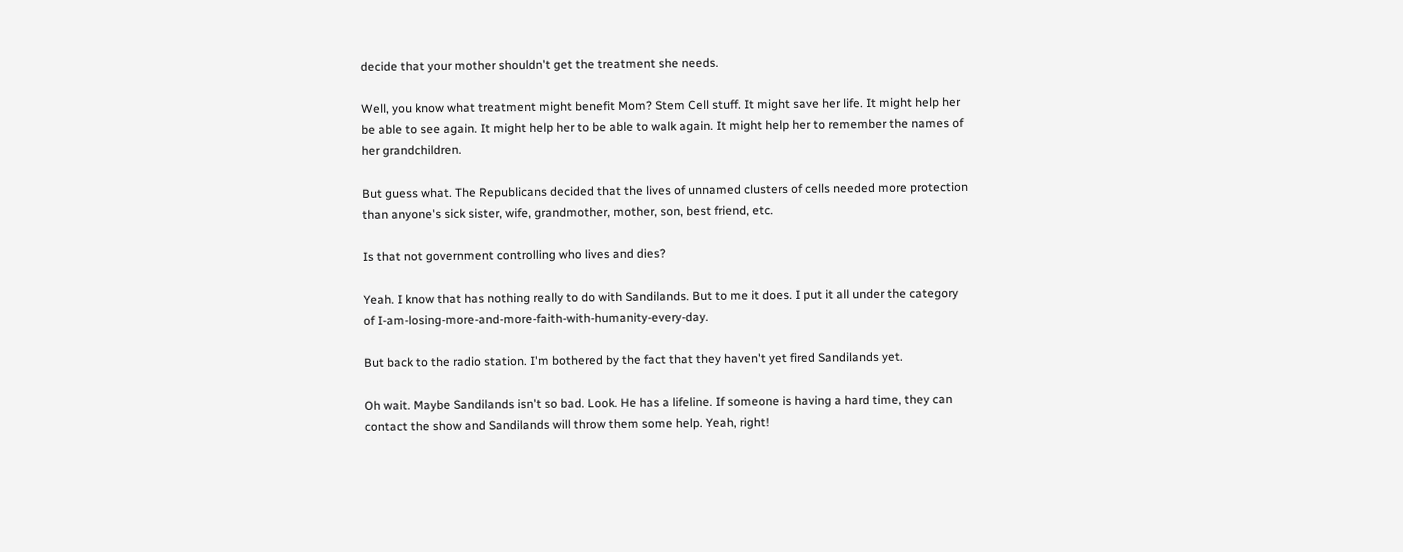decide that your mother shouldn't get the treatment she needs.

Well, you know what treatment might benefit Mom? Stem Cell stuff. It might save her life. It might help her be able to see again. It might help her to be able to walk again. It might help her to remember the names of her grandchildren.

But guess what. The Republicans decided that the lives of unnamed clusters of cells needed more protection than anyone's sick sister, wife, grandmother, mother, son, best friend, etc.

Is that not government controlling who lives and dies?

Yeah. I know that has nothing really to do with Sandilands. But to me it does. I put it all under the category of I-am-losing-more-and-more-faith-with-humanity-every-day.

But back to the radio station. I'm bothered by the fact that they haven't yet fired Sandilands yet.

Oh wait. Maybe Sandilands isn't so bad. Look. He has a lifeline. If someone is having a hard time, they can contact the show and Sandilands will throw them some help. Yeah, right!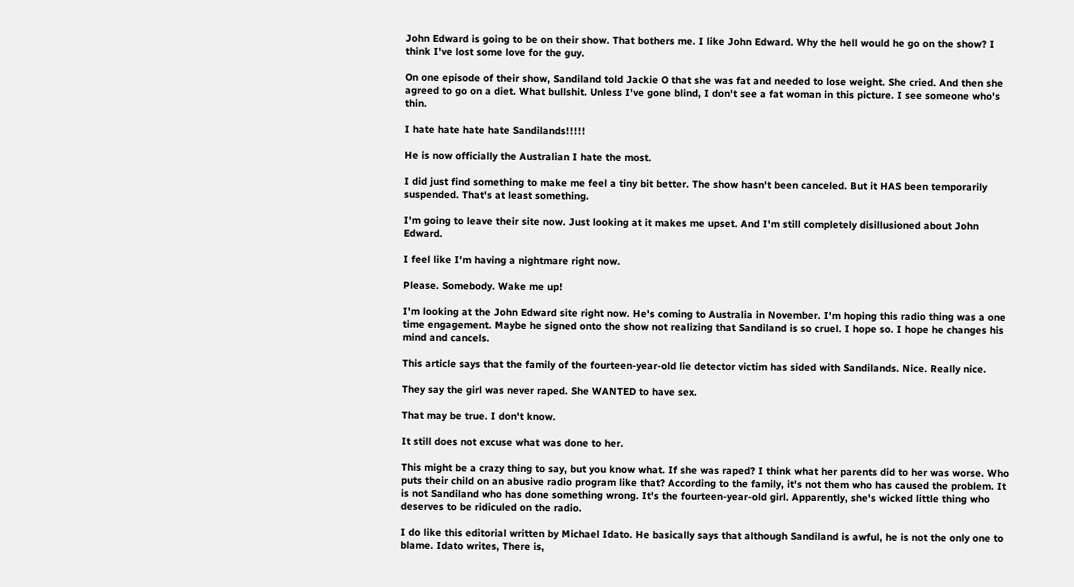John Edward is going to be on their show. That bothers me. I like John Edward. Why the hell would he go on the show? I think I've lost some love for the guy.

On one episode of their show, Sandiland told Jackie O that she was fat and needed to lose weight. She cried. And then she agreed to go on a diet. What bullshit. Unless I've gone blind, I don't see a fat woman in this picture. I see someone who's thin.

I hate hate hate hate Sandilands!!!!!

He is now officially the Australian I hate the most.

I did just find something to make me feel a tiny bit better. The show hasn't been canceled. But it HAS been temporarily suspended. That's at least something.

I'm going to leave their site now. Just looking at it makes me upset. And I'm still completely disillusioned about John Edward.

I feel like I'm having a nightmare right now.

Please. Somebody. Wake me up!

I'm looking at the John Edward site right now. He's coming to Australia in November. I'm hoping this radio thing was a one time engagement. Maybe he signed onto the show not realizing that Sandiland is so cruel. I hope so. I hope he changes his mind and cancels.

This article says that the family of the fourteen-year-old lie detector victim has sided with Sandilands. Nice. Really nice.

They say the girl was never raped. She WANTED to have sex.

That may be true. I don't know.

It still does not excuse what was done to her.

This might be a crazy thing to say, but you know what. If she was raped? I think what her parents did to her was worse. Who puts their child on an abusive radio program like that? According to the family, it's not them who has caused the problem. It is not Sandiland who has done something wrong. It's the fourteen-year-old girl. Apparently, she's wicked little thing who deserves to be ridiculed on the radio.

I do like this editorial written by Michael Idato. He basically says that although Sandiland is awful, he is not the only one to blame. Idato writes, There is,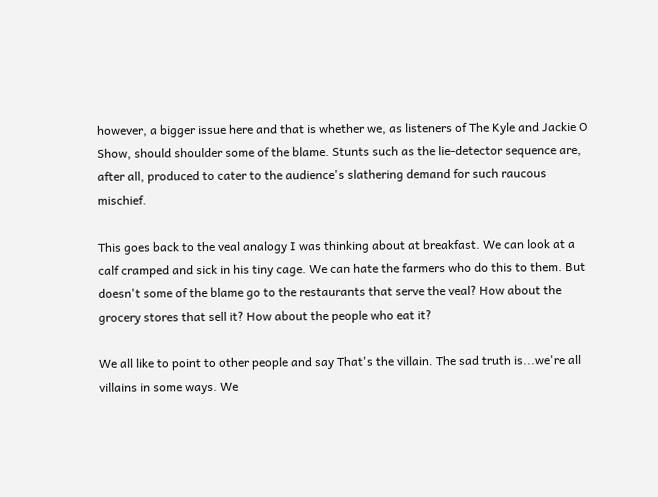however, a bigger issue here and that is whether we, as listeners of The Kyle and Jackie O Show, should shoulder some of the blame. Stunts such as the lie-detector sequence are, after all, produced to cater to the audience's slathering demand for such raucous mischief.

This goes back to the veal analogy I was thinking about at breakfast. We can look at a calf cramped and sick in his tiny cage. We can hate the farmers who do this to them. But doesn't some of the blame go to the restaurants that serve the veal? How about the grocery stores that sell it? How about the people who eat it?

We all like to point to other people and say That's the villain. The sad truth is...we're all villains in some ways. We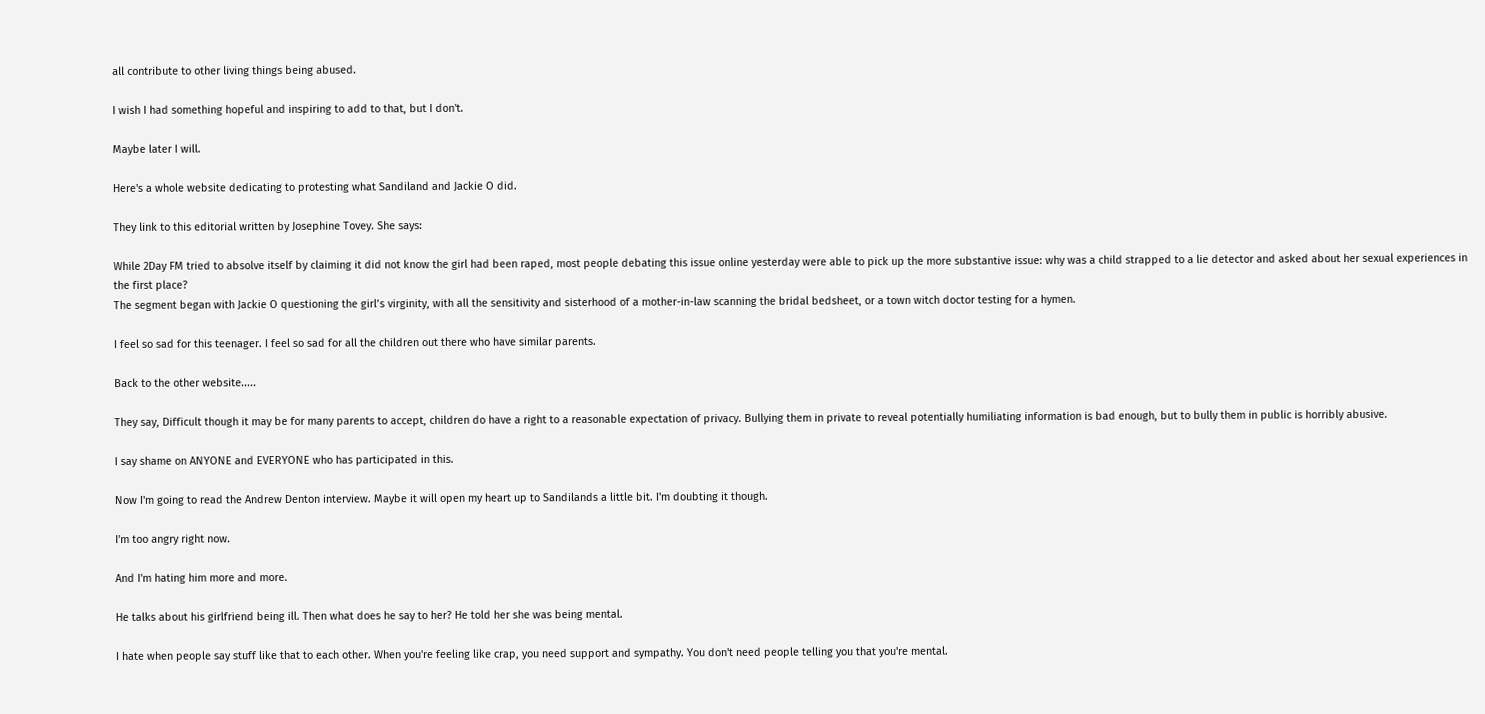all contribute to other living things being abused.

I wish I had something hopeful and inspiring to add to that, but I don't.

Maybe later I will.

Here's a whole website dedicating to protesting what Sandiland and Jackie O did.

They link to this editorial written by Josephine Tovey. She says:

While 2Day FM tried to absolve itself by claiming it did not know the girl had been raped, most people debating this issue online yesterday were able to pick up the more substantive issue: why was a child strapped to a lie detector and asked about her sexual experiences in the first place?
The segment began with Jackie O questioning the girl’s virginity, with all the sensitivity and sisterhood of a mother-in-law scanning the bridal bedsheet, or a town witch doctor testing for a hymen.

I feel so sad for this teenager. I feel so sad for all the children out there who have similar parents.

Back to the other website.....

They say, Difficult though it may be for many parents to accept, children do have a right to a reasonable expectation of privacy. Bullying them in private to reveal potentially humiliating information is bad enough, but to bully them in public is horribly abusive.

I say shame on ANYONE and EVERYONE who has participated in this.

Now I'm going to read the Andrew Denton interview. Maybe it will open my heart up to Sandilands a little bit. I'm doubting it though.

I'm too angry right now.

And I'm hating him more and more.

He talks about his girlfriend being ill. Then what does he say to her? He told her she was being mental.

I hate when people say stuff like that to each other. When you're feeling like crap, you need support and sympathy. You don't need people telling you that you're mental.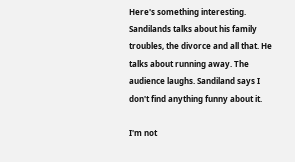Here's something interesting. Sandilands talks about his family troubles, the divorce and all that. He talks about running away. The audience laughs. Sandiland says I don't find anything funny about it.

I'm not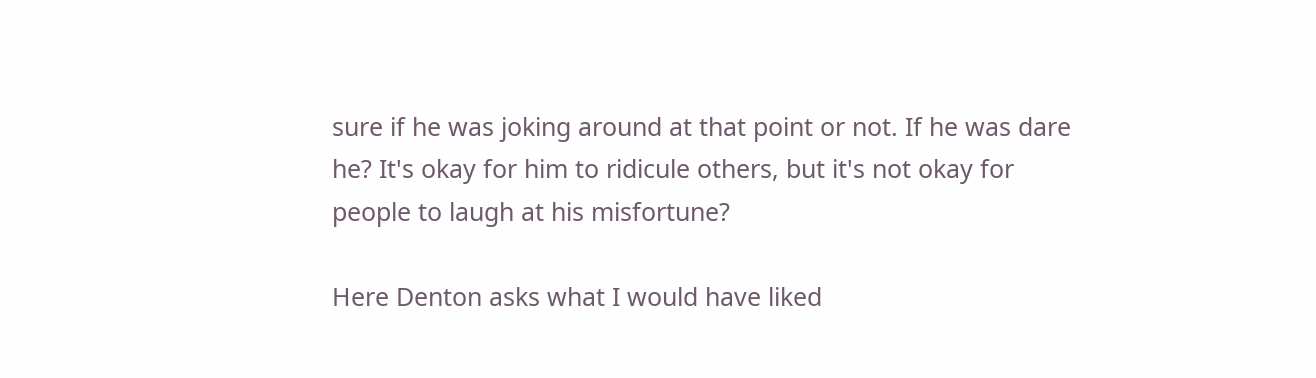sure if he was joking around at that point or not. If he was dare he? It's okay for him to ridicule others, but it's not okay for people to laugh at his misfortune?

Here Denton asks what I would have liked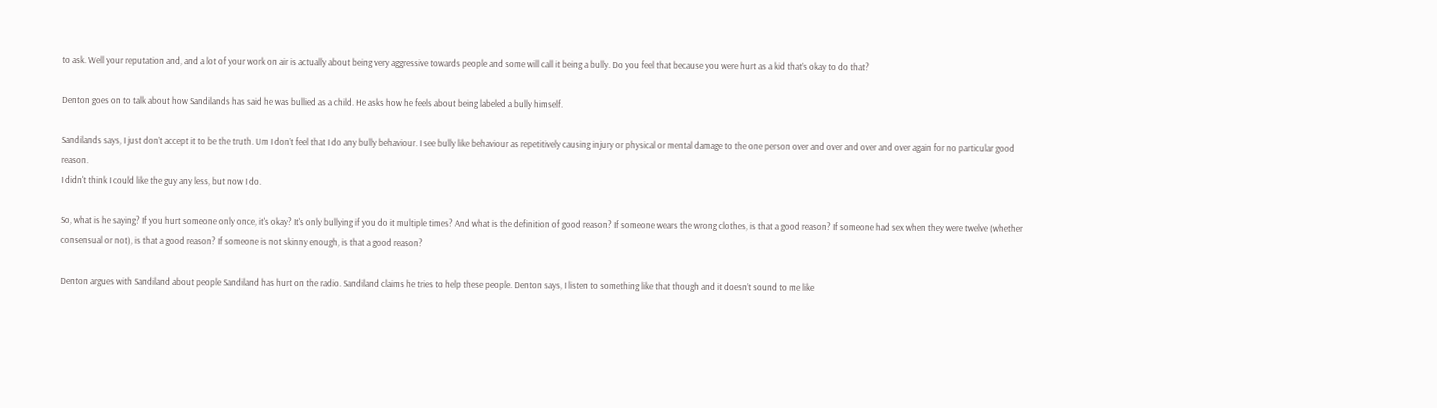to ask. Well your reputation and, and a lot of your work on air is actually about being very aggressive towards people and some will call it being a bully. Do you feel that because you were hurt as a kid that’s okay to do that?

Denton goes on to talk about how Sandilands has said he was bullied as a child. He asks how he feels about being labeled a bully himself.

Sandilands says, I just don’t accept it to be the truth. Um I don’t feel that I do any bully behaviour. I see bully like behaviour as repetitively causing injury or physical or mental damage to the one person over and over and over and over again for no particular good reason.
I didn't think I could like the guy any less, but now I do.

So, what is he saying? If you hurt someone only once, it's okay? It's only bullying if you do it multiple times? And what is the definition of good reason? If someone wears the wrong clothes, is that a good reason? If someone had sex when they were twelve (whether consensual or not), is that a good reason? If someone is not skinny enough, is that a good reason?

Denton argues with Sandiland about people Sandiland has hurt on the radio. Sandiland claims he tries to help these people. Denton says, I listen to something like that though and it doesn’t sound to me like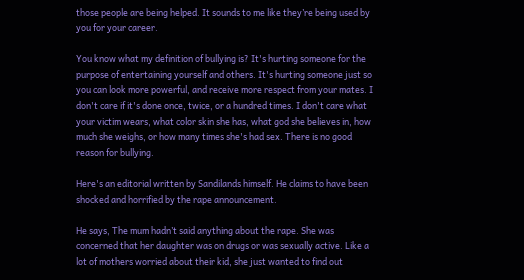those people are being helped. It sounds to me like they’re being used by you for your career.

You know what my definition of bullying is? It's hurting someone for the purpose of entertaining yourself and others. It's hurting someone just so you can look more powerful, and receive more respect from your mates. I don't care if it's done once, twice, or a hundred times. I don't care what your victim wears, what color skin she has, what god she believes in, how much she weighs, or how many times she's had sex. There is no good reason for bullying.

Here's an editorial written by Sandilands himself. He claims to have been shocked and horrified by the rape announcement.

He says, The mum hadn’t said anything about the rape. She was concerned that her daughter was on drugs or was sexually active. Like a lot of mothers worried about their kid, she just wanted to find out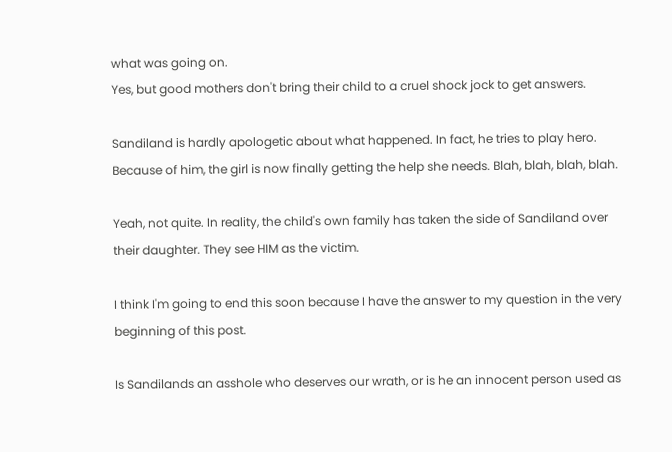what was going on.
Yes, but good mothers don't bring their child to a cruel shock jock to get answers.

Sandiland is hardly apologetic about what happened. In fact, he tries to play hero. Because of him, the girl is now finally getting the help she needs. Blah, blah, blah, blah.

Yeah, not quite. In reality, the child's own family has taken the side of Sandiland over their daughter. They see HIM as the victim.

I think I'm going to end this soon because I have the answer to my question in the very beginning of this post.

Is Sandilands an asshole who deserves our wrath, or is he an innocent person used as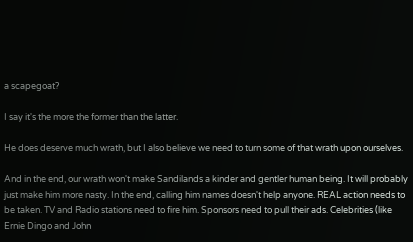a scapegoat?

I say it's the more the former than the latter.

He does deserve much wrath, but I also believe we need to turn some of that wrath upon ourselves.

And in the end, our wrath won't make Sandilands a kinder and gentler human being. It will probably just make him more nasty. In the end, calling him names doesn't help anyone. REAL action needs to be taken. TV and Radio stations need to fire him. Sponsors need to pull their ads. Celebrities (like Ernie Dingo and John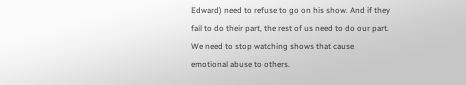Edward) need to refuse to go on his show. And if they fail to do their part, the rest of us need to do our part. We need to stop watching shows that cause emotional abuse to others.